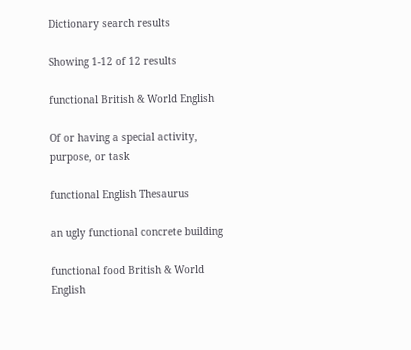Dictionary search results

Showing 1-12 of 12 results

functional British & World English

Of or having a special activity, purpose, or task

functional English Thesaurus

an ugly functional concrete building

functional food British & World English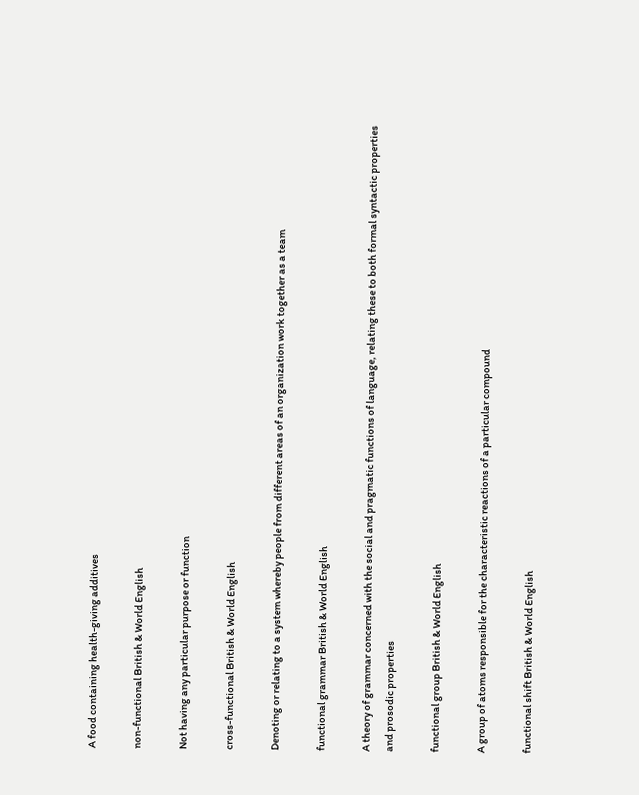A food containing health-giving additives

non-functional British & World English

Not having any particular purpose or function

cross-functional British & World English

Denoting or relating to a system whereby people from different areas of an organization work together as a team

functional grammar British & World English

A theory of grammar concerned with the social and pragmatic functions of language, relating these to both formal syntactic properties and prosodic properties

functional group British & World English

A group of atoms responsible for the characteristic reactions of a particular compound

functional shift British & World English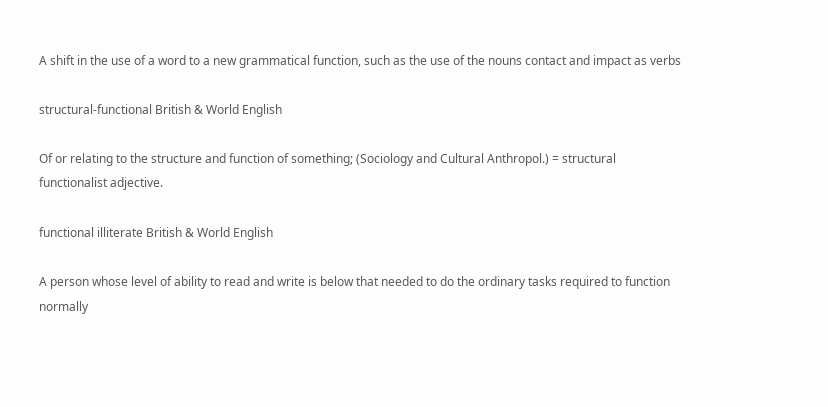A shift in the use of a word to a new grammatical function, such as the use of the nouns contact and impact as verbs

structural-functional British & World English

Of or relating to the structure and function of something; (Sociology and Cultural Anthropol.) = structural functionalist adjective.

functional illiterate British & World English

A person whose level of ability to read and write is below that needed to do the ordinary tasks required to function normally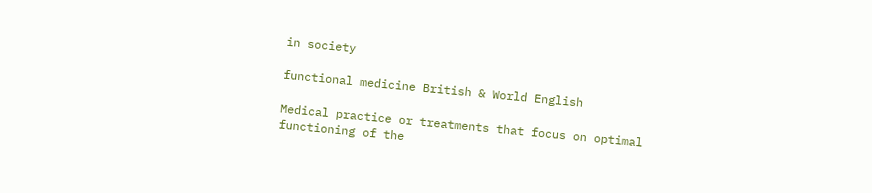in society

functional medicine British & World English

Medical practice or treatments that focus on optimal functioning of the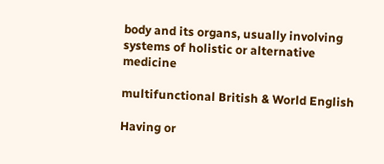body and its organs, usually involving systems of holistic or alternative medicine

multifunctional British & World English

Having or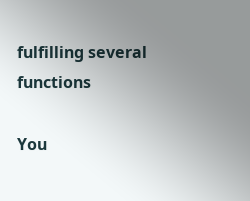fulfilling several functions

You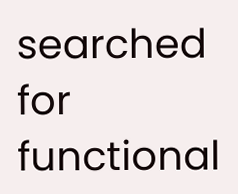searched for functional